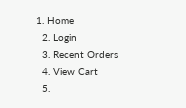1. Home
  2. Login
  3. Recent Orders
  4. View Cart
  5.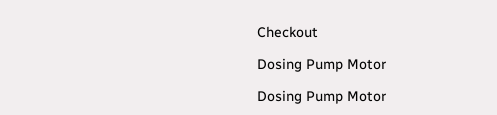Checkout

Dosing Pump Motor

Dosing Pump Motor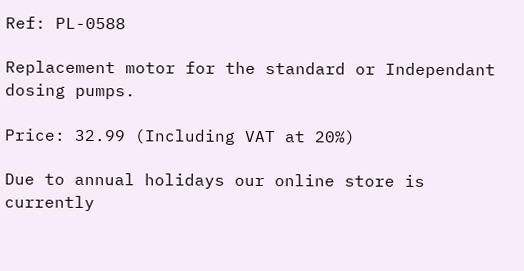Ref: PL-0588

Replacement motor for the standard or Independant dosing pumps.

Price: 32.99 (Including VAT at 20%)

Due to annual holidays our online store is currently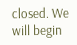closed. We will begin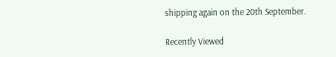shipping again on the 20th September.

Recently Viewed